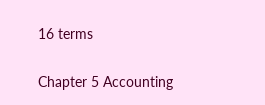16 terms

Chapter 5 Accounting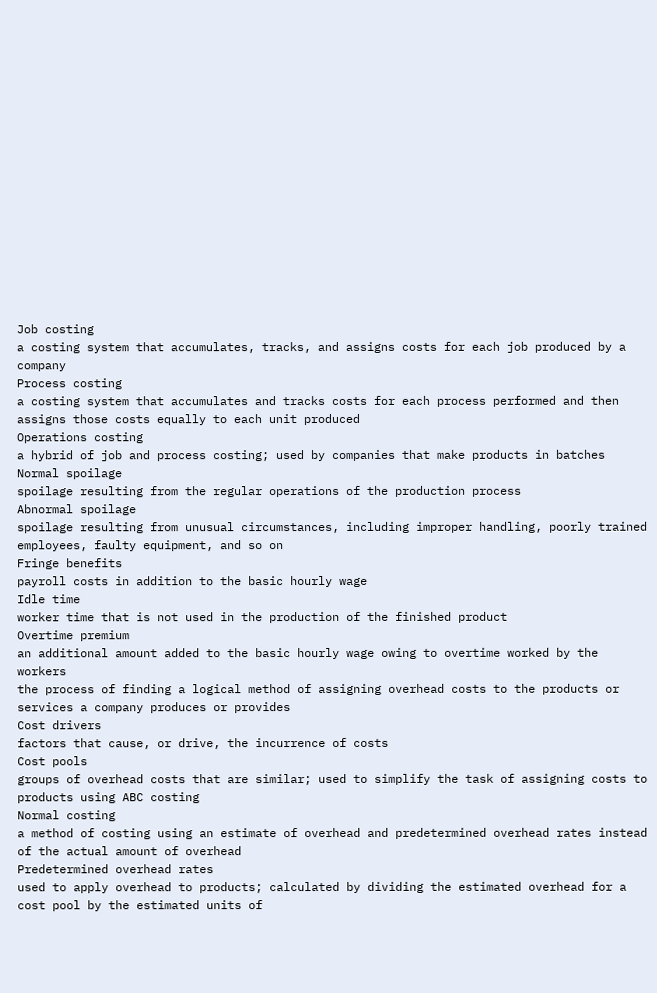Job costing
a costing system that accumulates, tracks, and assigns costs for each job produced by a company
Process costing
a costing system that accumulates and tracks costs for each process performed and then assigns those costs equally to each unit produced
Operations costing
a hybrid of job and process costing; used by companies that make products in batches
Normal spoilage
spoilage resulting from the regular operations of the production process
Abnormal spoilage
spoilage resulting from unusual circumstances, including improper handling, poorly trained employees, faulty equipment, and so on
Fringe benefits
payroll costs in addition to the basic hourly wage
Idle time
worker time that is not used in the production of the finished product
Overtime premium
an additional amount added to the basic hourly wage owing to overtime worked by the workers
the process of finding a logical method of assigning overhead costs to the products or services a company produces or provides
Cost drivers
factors that cause, or drive, the incurrence of costs
Cost pools
groups of overhead costs that are similar; used to simplify the task of assigning costs to products using ABC costing
Normal costing
a method of costing using an estimate of overhead and predetermined overhead rates instead of the actual amount of overhead
Predetermined overhead rates
used to apply overhead to products; calculated by dividing the estimated overhead for a cost pool by the estimated units of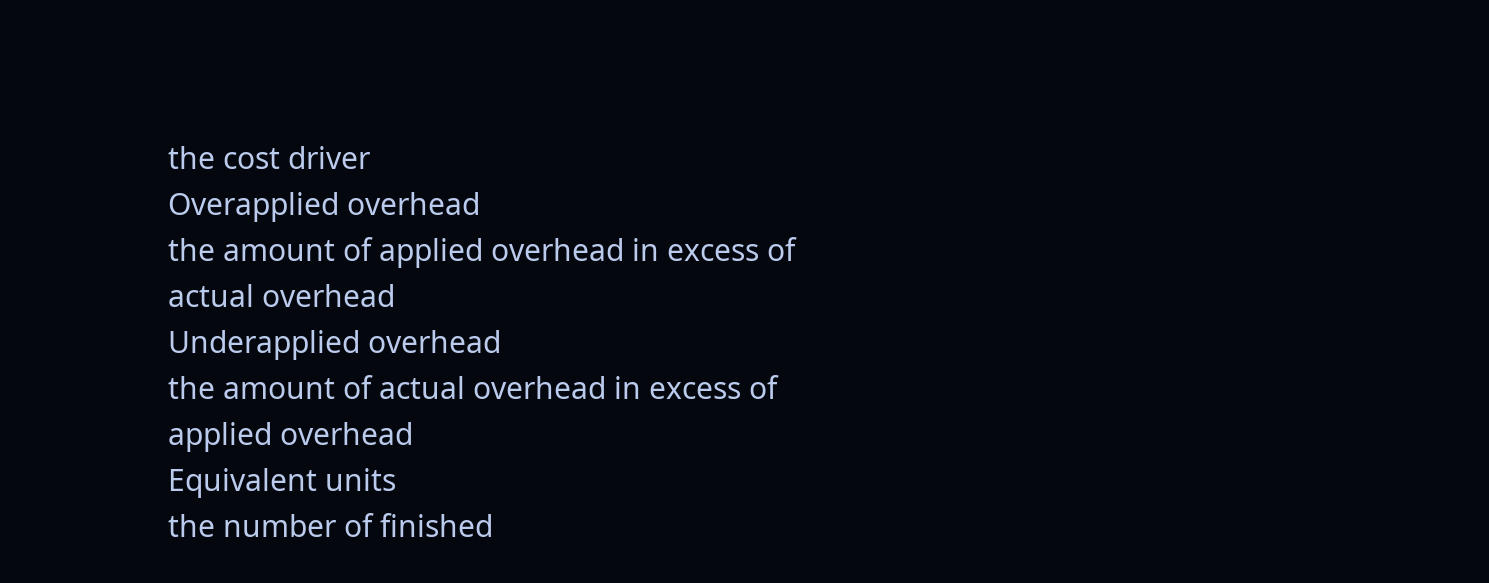the cost driver
Overapplied overhead
the amount of applied overhead in excess of actual overhead
Underapplied overhead
the amount of actual overhead in excess of applied overhead
Equivalent units
the number of finished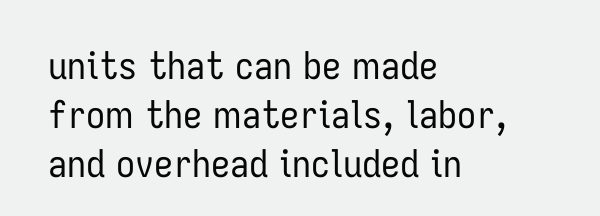units that can be made from the materials, labor, and overhead included in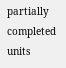partially completed units